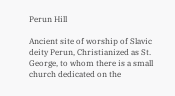Perun Hill

Ancient site of worship of Slavic deity Perun, Christianized as St. George, to whom there is a small church dedicated on the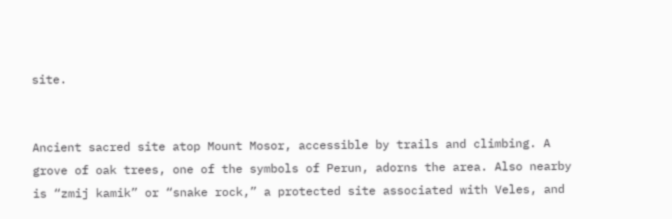site.


Ancient sacred site atop Mount Mosor, accessible by trails and climbing. A grove of oak trees, one of the symbols of Perun, adorns the area. Also nearby is “zmij kamik” or “snake rock,” a protected site associated with Veles, and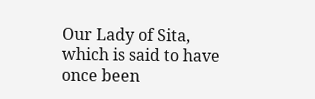Our Lady of Sita, which is said to have once been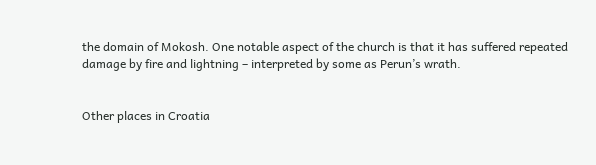the domain of Mokosh. One notable aspect of the church is that it has suffered repeated damage by fire and lightning – interpreted by some as Perun’s wrath.


Other places in Croatia